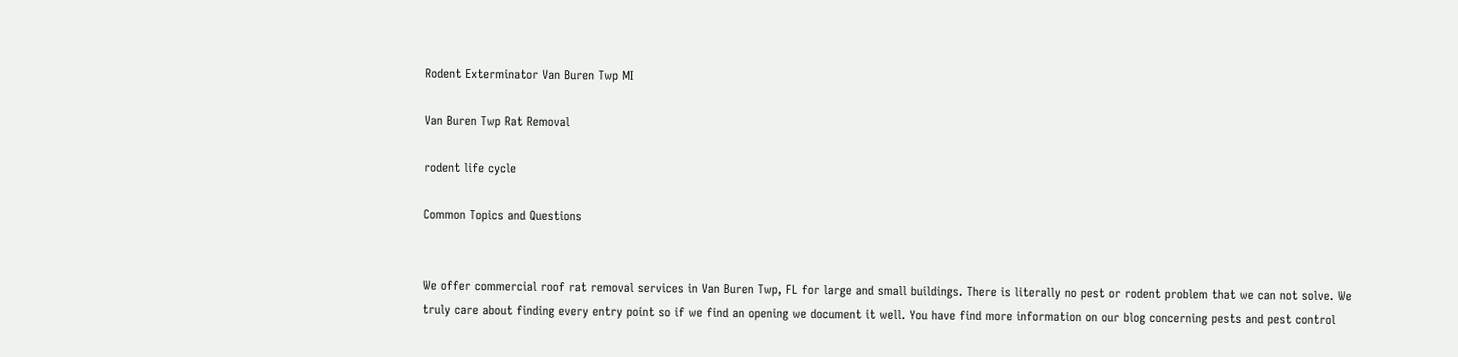Rodent Exterminator Van Buren Twp MI

Van Buren Twp Rat Removal

rodent life cycle

Common Topics and Questions


We offer commercial roof rat removal services in Van Buren Twp, FL for large and small buildings. There is literally no pest or rodent problem that we can not solve. We truly care about finding every entry point so if we find an opening we document it well. You have find more information on our blog concerning pests and pest control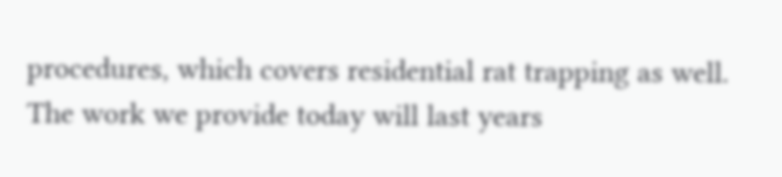procedures, which covers residential rat trapping as well. The work we provide today will last years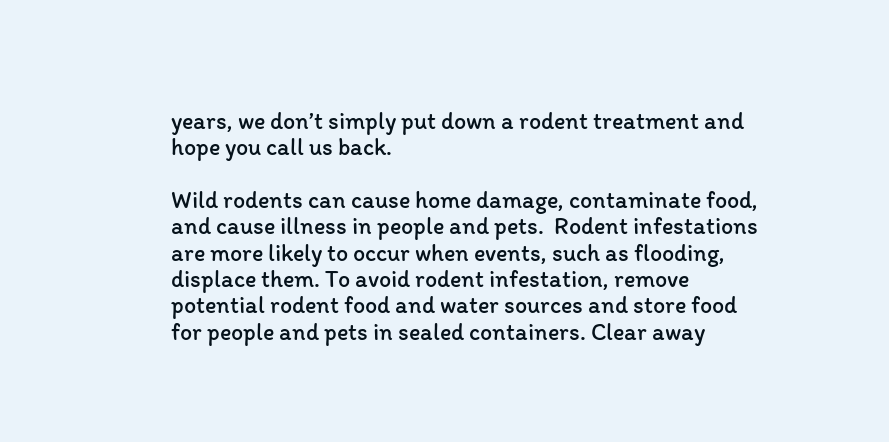years, we don’t simply put down a rodent treatment and hope you call us back.

Wild rodents can cause home damage, contaminate food, and cause illness in people and pets.  Rodent infestations are more likely to occur when events, such as flooding, displace them. To avoid rodent infestation, remove potential rodent food and water sources and store food for people and pets in sealed containers. Clear away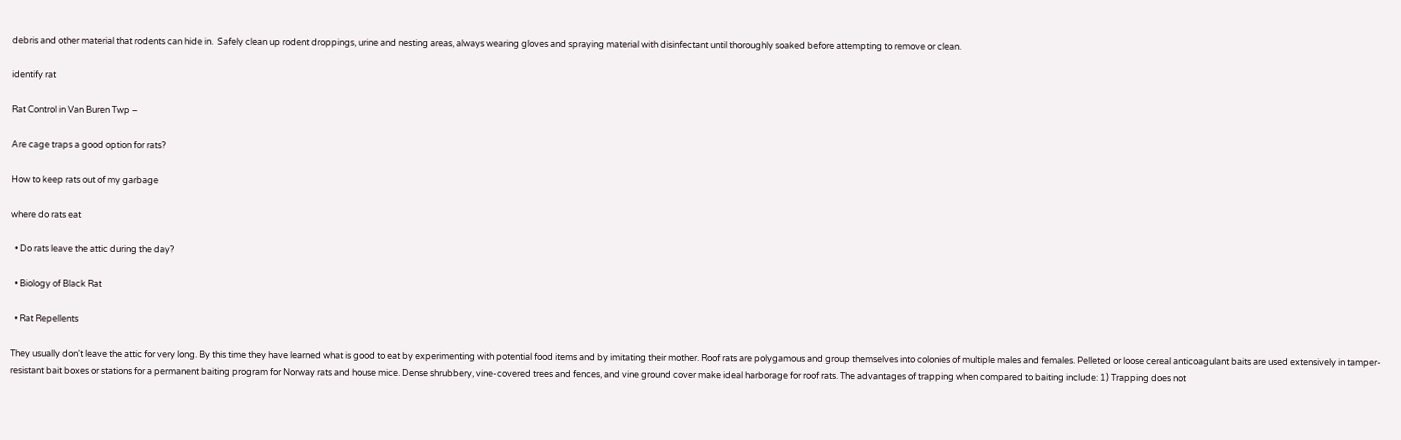debris and other material that rodents can hide in.  Safely clean up rodent droppings, urine and nesting areas, always wearing gloves and spraying material with disinfectant until thoroughly soaked before attempting to remove or clean.

identify rat

Rat Control in Van Buren Twp –

Are cage traps a good option for rats?

How to keep rats out of my garbage

where do rats eat

  • Do rats leave the attic during the day?

  • Biology of Black Rat

  • Rat Repellents

They usually don't leave the attic for very long. By this time they have learned what is good to eat by experimenting with potential food items and by imitating their mother. Roof rats are polygamous and group themselves into colonies of multiple males and females. Pelleted or loose cereal anticoagulant baits are used extensively in tamper-resistant bait boxes or stations for a permanent baiting program for Norway rats and house mice. Dense shrubbery, vine-covered trees and fences, and vine ground cover make ideal harborage for roof rats. The advantages of trapping when compared to baiting include: 1) Trapping does not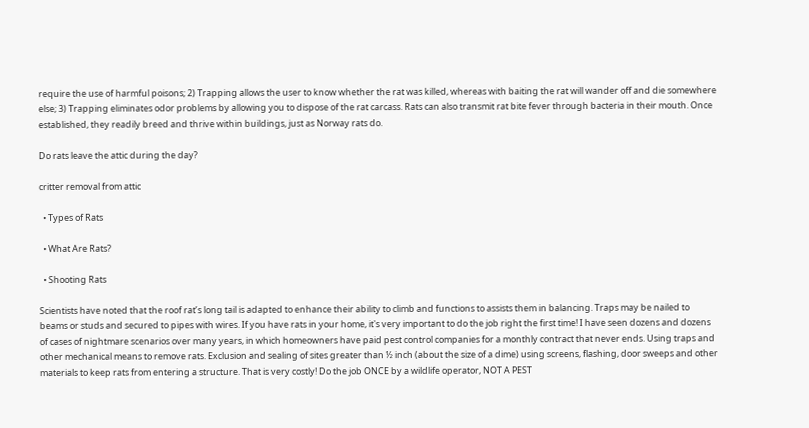require the use of harmful poisons; 2) Trapping allows the user to know whether the rat was killed, whereas with baiting the rat will wander off and die somewhere else; 3) Trapping eliminates odor problems by allowing you to dispose of the rat carcass. Rats can also transmit rat bite fever through bacteria in their mouth. Once established, they readily breed and thrive within buildings, just as Norway rats do.

Do rats leave the attic during the day?

critter removal from attic

  • Types of Rats

  • What Are Rats?

  • Shooting Rats

Scientists have noted that the roof rat’s long tail is adapted to enhance their ability to climb and functions to assists them in balancing. Traps may be nailed to beams or studs and secured to pipes with wires. If you have rats in your home, it's very important to do the job right the first time! I have seen dozens and dozens of cases of nightmare scenarios over many years, in which homeowners have paid pest control companies for a monthly contract that never ends. Using traps and other mechanical means to remove rats. Exclusion and sealing of sites greater than ½ inch (about the size of a dime) using screens, flashing, door sweeps and other materials to keep rats from entering a structure. That is very costly! Do the job ONCE by a wildlife operator, NOT A PEST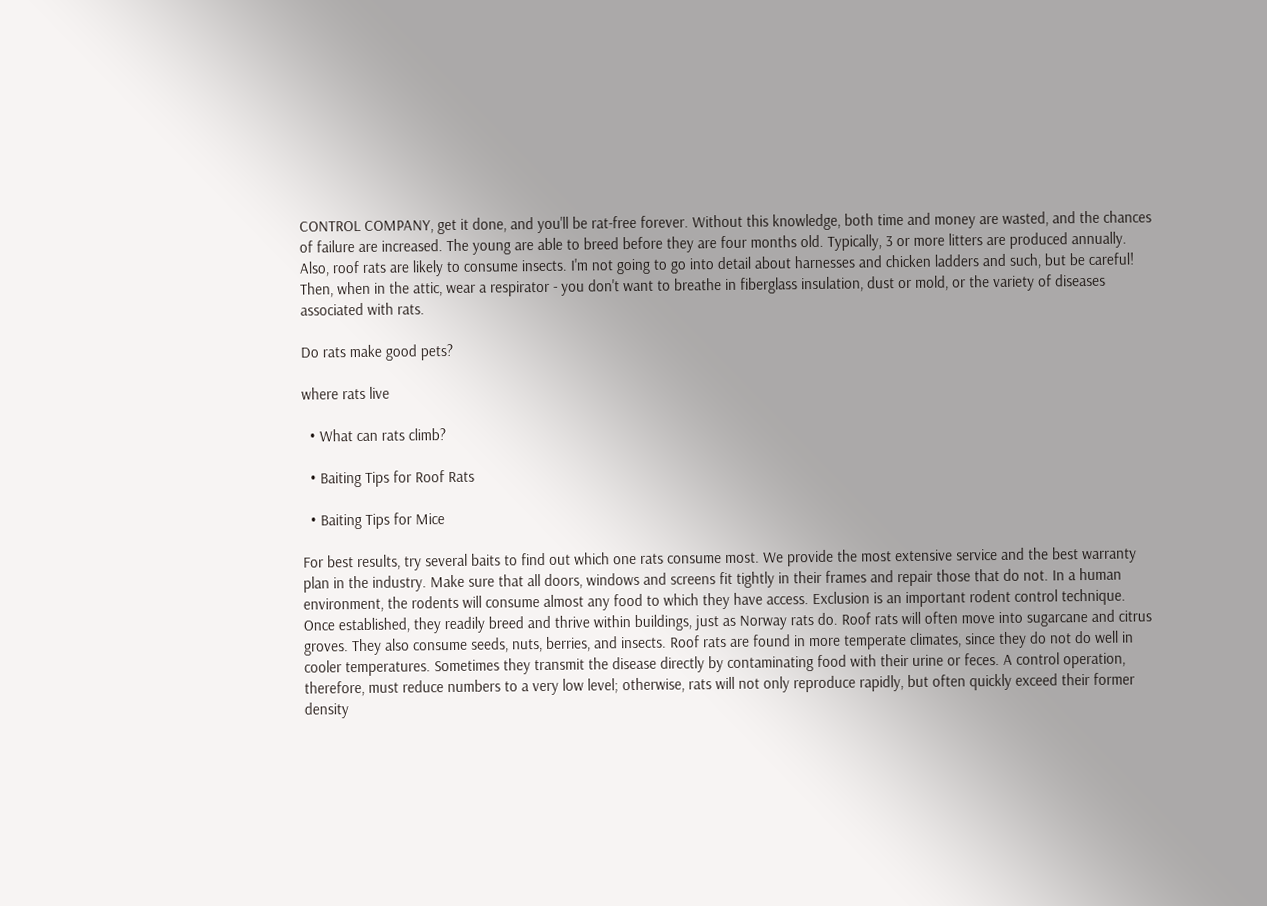CONTROL COMPANY, get it done, and you'll be rat-free forever. Without this knowledge, both time and money are wasted, and the chances of failure are increased. The young are able to breed before they are four months old. Typically, 3 or more litters are produced annually. Also, roof rats are likely to consume insects. I'm not going to go into detail about harnesses and chicken ladders and such, but be careful! Then, when in the attic, wear a respirator - you don't want to breathe in fiberglass insulation, dust or mold, or the variety of diseases associated with rats.

Do rats make good pets?

where rats live

  • What can rats climb?

  • Baiting Tips for Roof Rats

  • Baiting Tips for Mice

For best results, try several baits to find out which one rats consume most. We provide the most extensive service and the best warranty plan in the industry. Make sure that all doors, windows and screens fit tightly in their frames and repair those that do not. In a human environment, the rodents will consume almost any food to which they have access. Exclusion is an important rodent control technique. Once established, they readily breed and thrive within buildings, just as Norway rats do. Roof rats will often move into sugarcane and citrus groves. They also consume seeds, nuts, berries, and insects. Roof rats are found in more temperate climates, since they do not do well in cooler temperatures. Sometimes they transmit the disease directly by contaminating food with their urine or feces. A control operation, therefore, must reduce numbers to a very low level; otherwise, rats will not only reproduce rapidly, but often quickly exceed their former density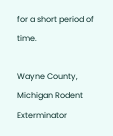for a short period of time.

Wayne County, Michigan Rodent Exterminator